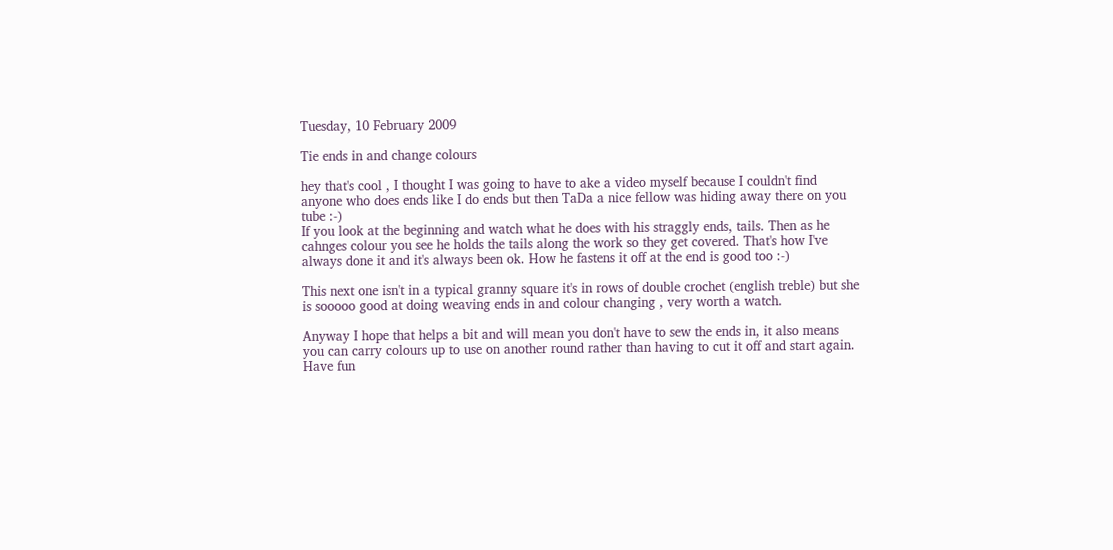Tuesday, 10 February 2009

Tie ends in and change colours

hey that's cool , I thought I was going to have to ake a video myself because I couldn't find anyone who does ends like I do ends but then TaDa a nice fellow was hiding away there on you tube :-)
If you look at the beginning and watch what he does with his straggly ends, tails. Then as he cahnges colour you see he holds the tails along the work so they get covered. That's how I've always done it and it's always been ok. How he fastens it off at the end is good too :-)

This next one isn't in a typical granny square it's in rows of double crochet (english treble) but she is sooooo good at doing weaving ends in and colour changing , very worth a watch.

Anyway I hope that helps a bit and will mean you don't have to sew the ends in, it also means you can carry colours up to use on another round rather than having to cut it off and start again.
Have fun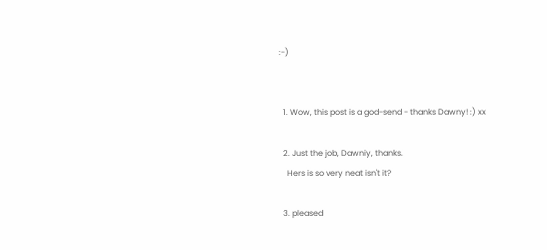:-)


  1. Wow, this post is a god-send - thanks Dawny! :) xx

  2. Just the job, Dawniy, thanks.
    Hers is so very neat isn't it?

  3. pleased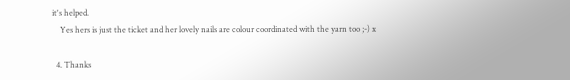it's helped.
    Yes hers is just the ticket and her lovely nails are colour coordinated with the yarn too ;-) x

  4. Thanks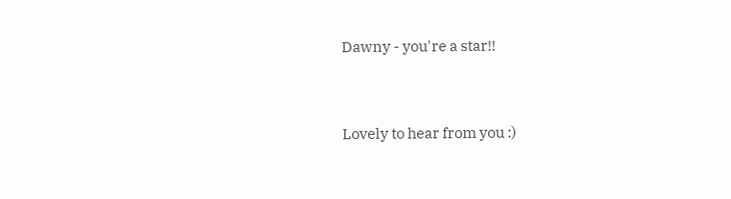Dawny - you're a star!!


Lovely to hear from you :)